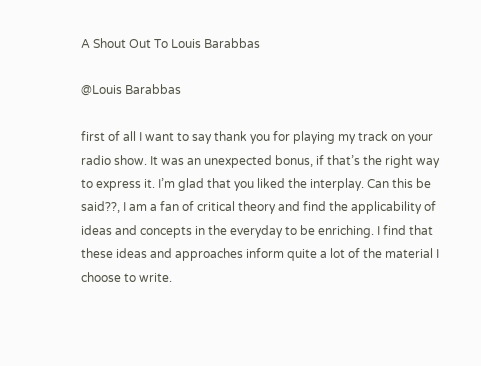A Shout Out To Louis Barabbas

@Louis Barabbas

first of all I want to say thank you for playing my track on your radio show. It was an unexpected bonus, if that’s the right way to express it. I’m glad that you liked the interplay. Can this be said??, I am a fan of critical theory and find the applicability of ideas and concepts in the everyday to be enriching. I find that these ideas and approaches inform quite a lot of the material I choose to write.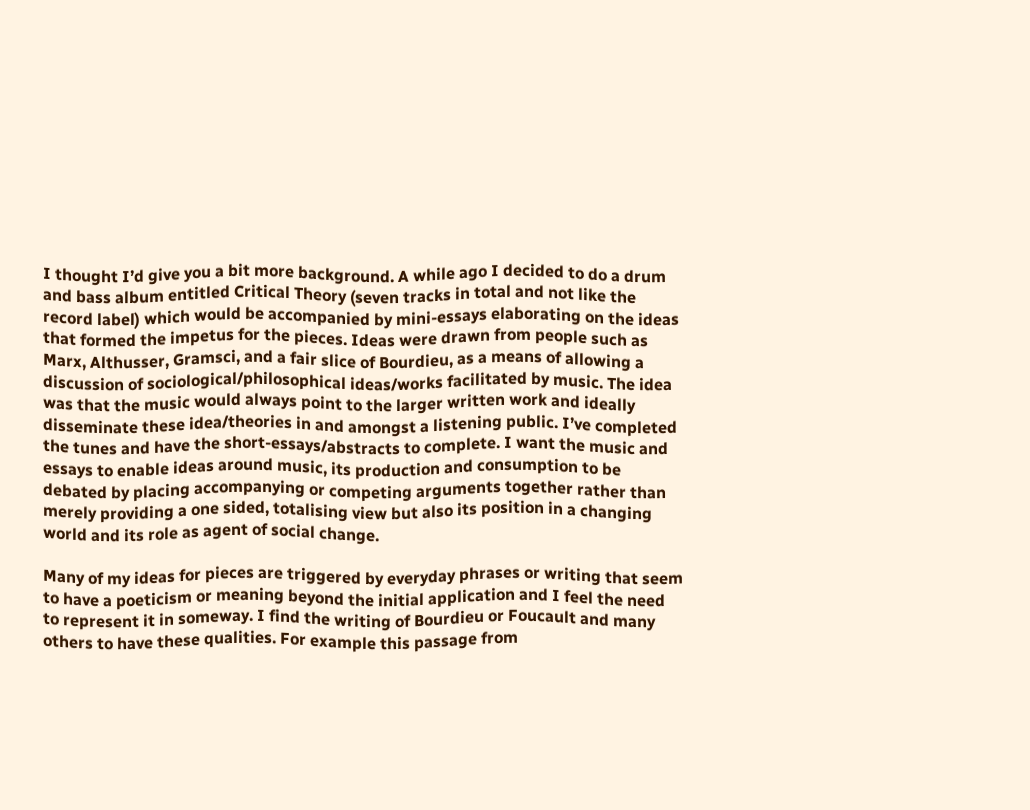I thought I’d give you a bit more background. A while ago I decided to do a drum and bass album entitled Critical Theory (seven tracks in total and not like the record label) which would be accompanied by mini-essays elaborating on the ideas that formed the impetus for the pieces. Ideas were drawn from people such as Marx, Althusser, Gramsci, and a fair slice of Bourdieu, as a means of allowing a discussion of sociological/philosophical ideas/works facilitated by music. The idea was that the music would always point to the larger written work and ideally disseminate these idea/theories in and amongst a listening public. I’ve completed the tunes and have the short-essays/abstracts to complete. I want the music and essays to enable ideas around music, its production and consumption to be debated by placing accompanying or competing arguments together rather than merely providing a one sided, totalising view but also its position in a changing world and its role as agent of social change.

Many of my ideas for pieces are triggered by everyday phrases or writing that seem to have a poeticism or meaning beyond the initial application and I feel the need to represent it in someway. I find the writing of Bourdieu or Foucault and many others to have these qualities. For example this passage from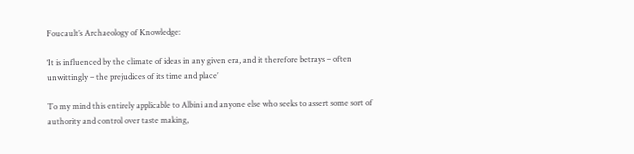Foucault’s Archaeology of Knowledge:

‘It is influenced by the climate of ideas in any given era, and it therefore betrays – often unwittingly – the prejudices of its time and place’

To my mind this entirely applicable to Albini and anyone else who seeks to assert some sort of authority and control over taste making,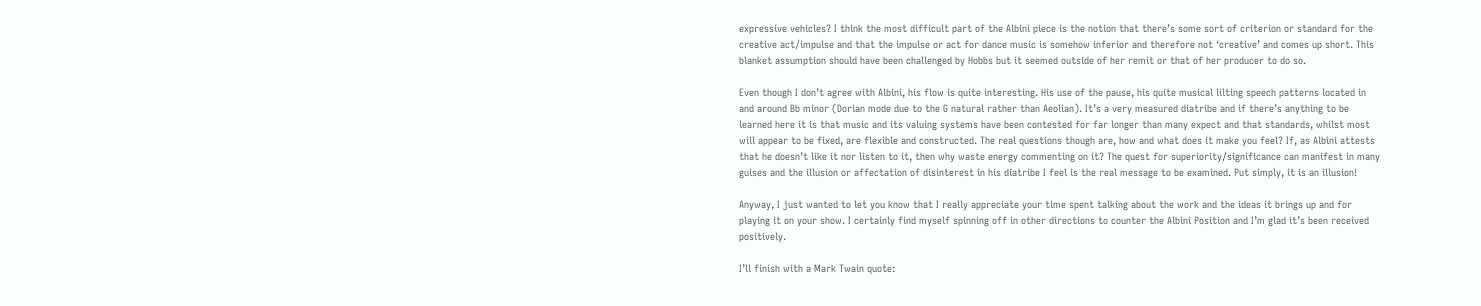expressive vehicles? I think the most difficult part of the Albini piece is the notion that there’s some sort of criterion or standard for the creative act/impulse and that the impulse or act for dance music is somehow inferior and therefore not ‘creative’ and comes up short. This blanket assumption should have been challenged by Hobbs but it seemed outside of her remit or that of her producer to do so.

Even though I don’t agree with Albini, his flow is quite interesting. His use of the pause, his quite musical lilting speech patterns located in and around Bb minor (Dorian mode due to the G natural rather than Aeolian). It’s a very measured diatribe and if there’s anything to be learned here it is that music and its valuing systems have been contested for far longer than many expect and that standards, whilst most will appear to be fixed, are flexible and constructed. The real questions though are, how and what does it make you feel? If, as Albini attests that he doesn’t like it nor listen to it, then why waste energy commenting on it? The quest for superiority/significance can manifest in many guises and the illusion or affectation of disinterest in his diatribe I feel is the real message to be examined. Put simply, it is an illusion!

Anyway, I just wanted to let you know that I really appreciate your time spent talking about the work and the ideas it brings up and for playing it on your show. I certainly find myself spinning off in other directions to counter the Albini Position and I’m glad it’s been received positively.

I’ll finish with a Mark Twain quote: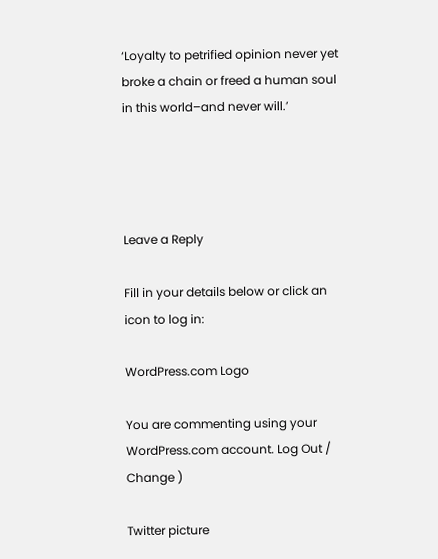‘Loyalty to petrified opinion never yet broke a chain or freed a human soul in this world–and never will.’




Leave a Reply

Fill in your details below or click an icon to log in:

WordPress.com Logo

You are commenting using your WordPress.com account. Log Out / Change )

Twitter picture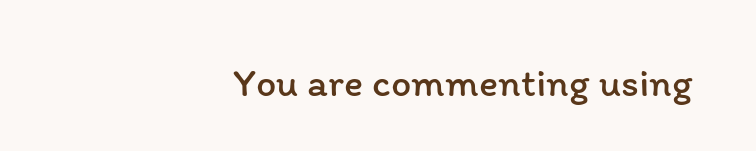You are commenting using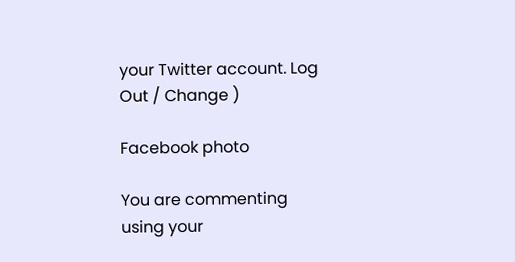your Twitter account. Log Out / Change )

Facebook photo

You are commenting using your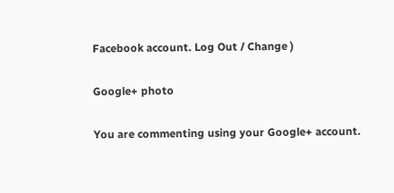Facebook account. Log Out / Change )

Google+ photo

You are commenting using your Google+ account.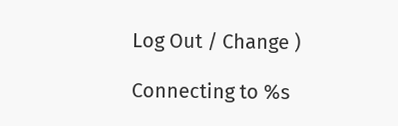Log Out / Change )

Connecting to %s